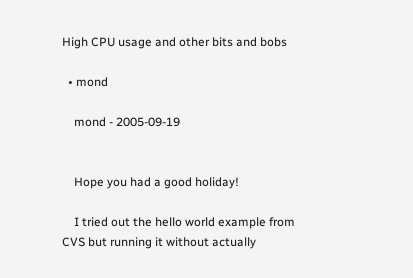High CPU usage and other bits and bobs

  • mond

    mond - 2005-09-19


    Hope you had a good holiday!

    I tried out the hello world example from CVS but running it without actually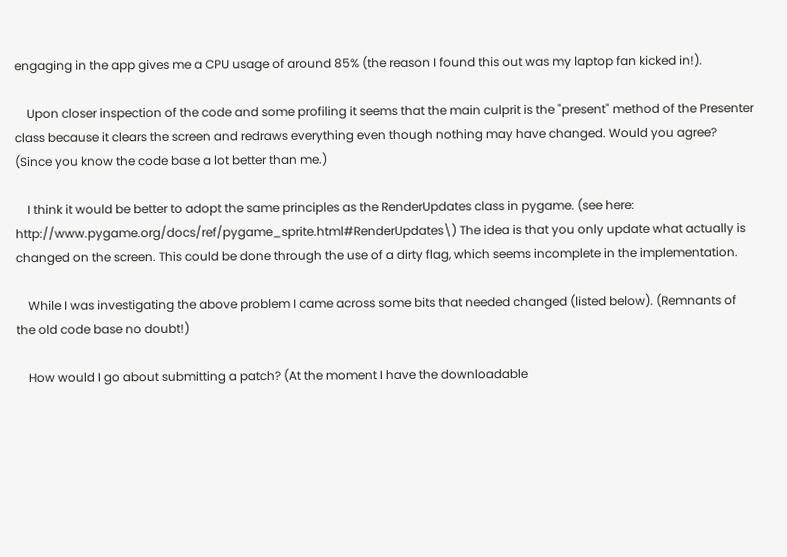engaging in the app gives me a CPU usage of around 85% (the reason I found this out was my laptop fan kicked in!).

    Upon closer inspection of the code and some profiling it seems that the main culprit is the "present" method of the Presenter class because it clears the screen and redraws everything even though nothing may have changed. Would you agree? (Since you know the code base a lot better than me.)

    I think it would be better to adopt the same principles as the RenderUpdates class in pygame. (see here: http://www.pygame.org/docs/ref/pygame_sprite.html#RenderUpdates\) The idea is that you only update what actually is changed on the screen. This could be done through the use of a dirty flag, which seems incomplete in the implementation.

    While I was investigating the above problem I came across some bits that needed changed (listed below). (Remnants of the old code base no doubt!)

    How would I go about submitting a patch? (At the moment I have the downloadable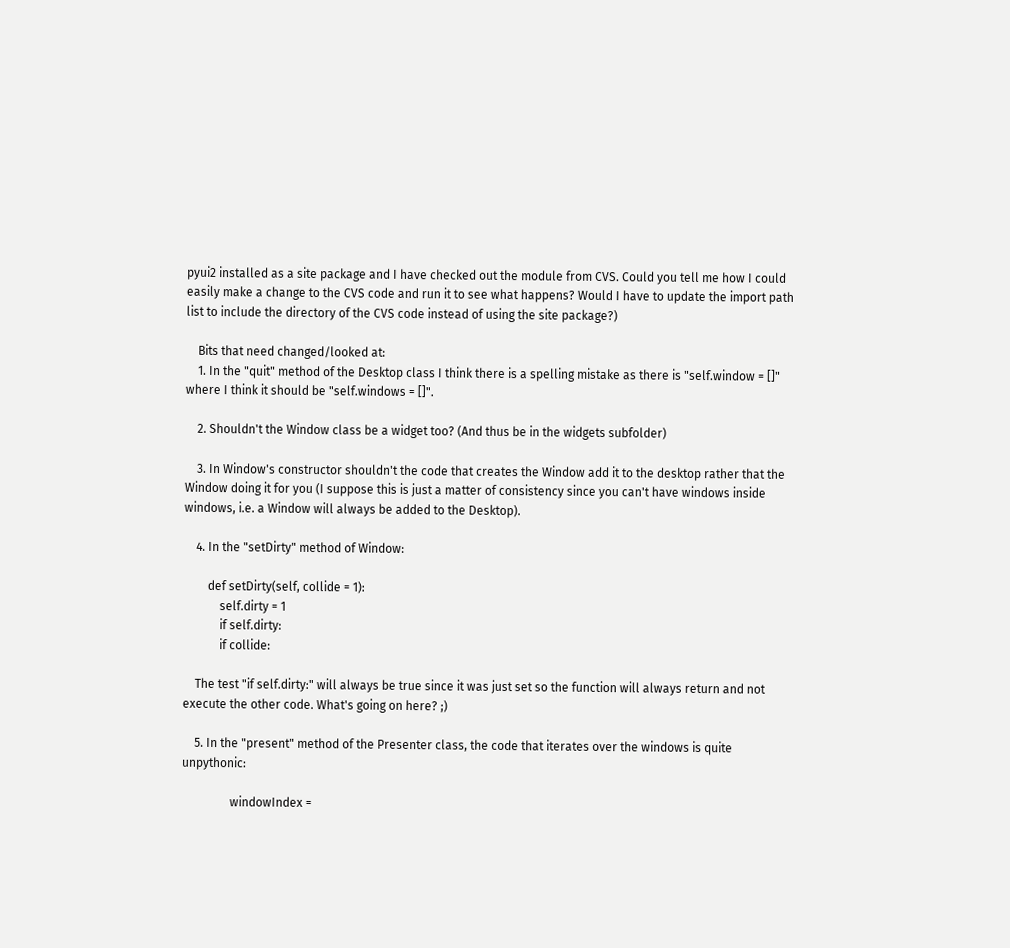pyui2 installed as a site package and I have checked out the module from CVS. Could you tell me how I could easily make a change to the CVS code and run it to see what happens? Would I have to update the import path list to include the directory of the CVS code instead of using the site package?)

    Bits that need changed/looked at:
    1. In the "quit" method of the Desktop class I think there is a spelling mistake as there is "self.window = []" where I think it should be "self.windows = []".

    2. Shouldn't the Window class be a widget too? (And thus be in the widgets subfolder)

    3. In Window's constructor shouldn't the code that creates the Window add it to the desktop rather that the Window doing it for you (I suppose this is just a matter of consistency since you can't have windows inside windows, i.e. a Window will always be added to the Desktop).

    4. In the "setDirty" method of Window:

        def setDirty(self, collide = 1):
            self.dirty = 1
            if self.dirty:
            if collide:

    The test "if self.dirty:" will always be true since it was just set so the function will always return and not execute the other code. What's going on here? ;)

    5. In the "present" method of the Presenter class, the code that iterates over the windows is quite unpythonic:

                windowIndex =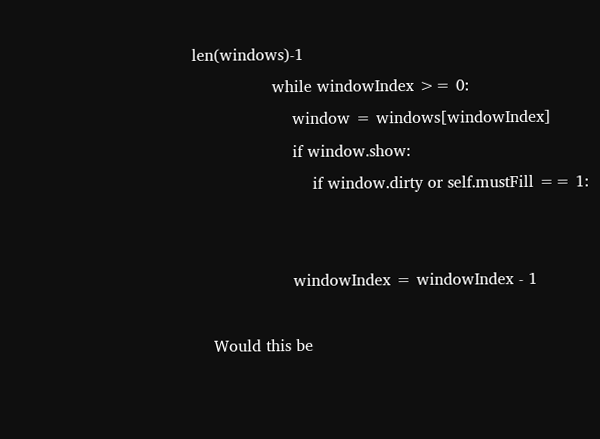len(windows)-1
                while windowIndex >= 0:
                    window = windows[windowIndex]
                    if window.show:
                        if window.dirty or self.mustFill == 1:


                    windowIndex = windowIndex - 1

    Would this be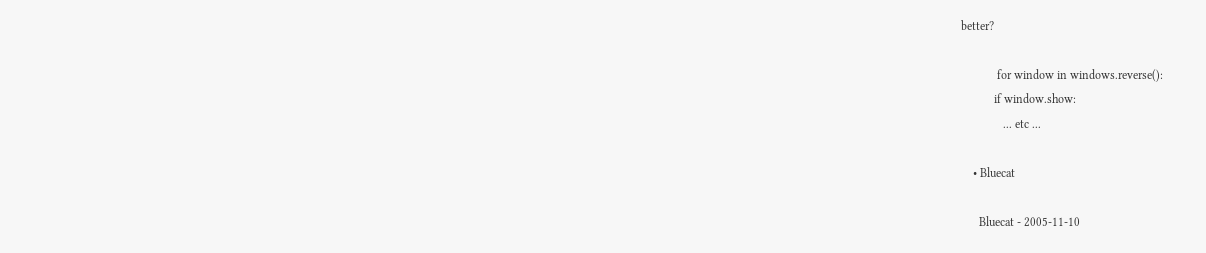better?

            for window in windows.reverse():
           if window.show:
              ... etc ...

    • Bluecat

      Bluecat - 2005-11-10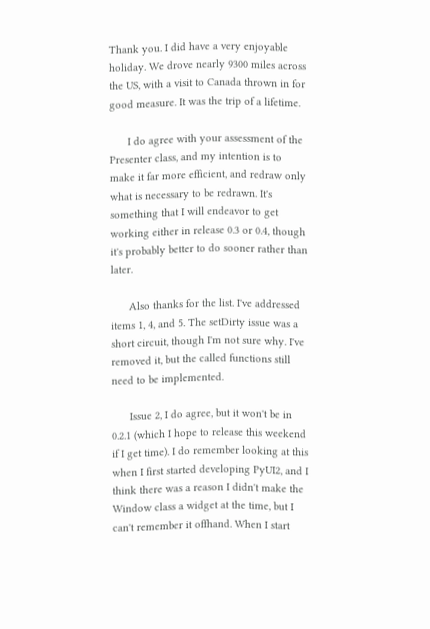Thank you. I did have a very enjoyable holiday. We drove nearly 9300 miles across the US, with a visit to Canada thrown in for good measure. It was the trip of a lifetime.

      I do agree with your assessment of the Presenter class, and my intention is to make it far more efficient, and redraw only what is necessary to be redrawn. It's something that I will endeavor to get working either in release 0.3 or 0.4, though it's probably better to do sooner rather than later.

      Also thanks for the list. I've addressed items 1, 4, and 5. The setDirty issue was a short circuit, though I'm not sure why. I've removed it, but the called functions still need to be implemented.

      Issue 2, I do agree, but it won't be in 0.2.1 (which I hope to release this weekend if I get time). I do remember looking at this when I first started developing PyUI2, and I think there was a reason I didn't make the Window class a widget at the time, but I can't remember it offhand. When I start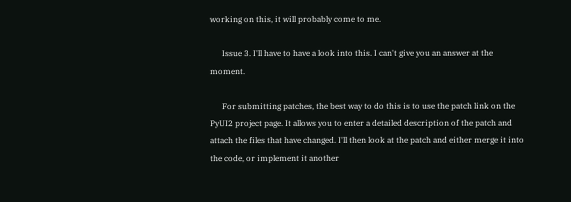working on this, it will probably come to me.

      Issue 3. I'll have to have a look into this. I can't give you an answer at the moment.

      For submitting patches, the best way to do this is to use the patch link on the PyUI2 project page. It allows you to enter a detailed description of the patch and attach the files that have changed. I'll then look at the patch and either merge it into the code, or implement it another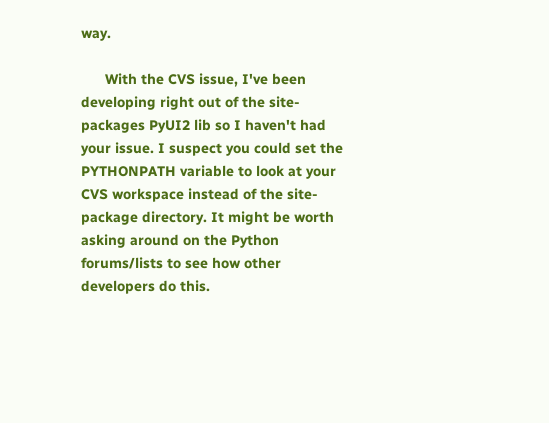way.

      With the CVS issue, I've been developing right out of the site-packages PyUI2 lib so I haven't had your issue. I suspect you could set the PYTHONPATH variable to look at your CVS workspace instead of the site-package directory. It might be worth asking around on the Python forums/lists to see how other developers do this.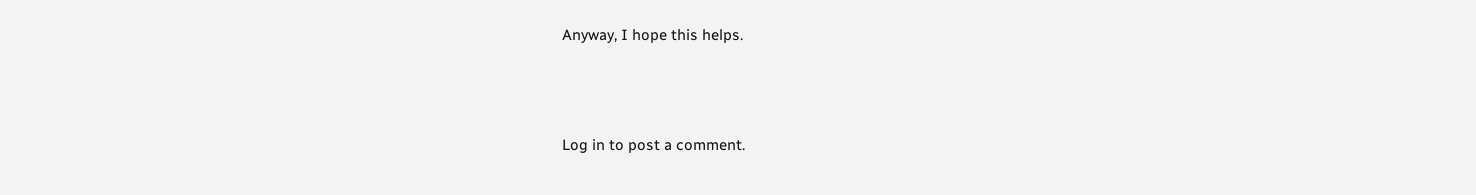Anyway, I hope this helps.



Log in to post a comment.